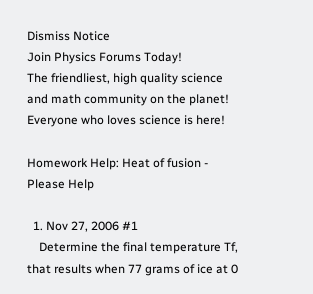Dismiss Notice
Join Physics Forums Today!
The friendliest, high quality science and math community on the planet! Everyone who loves science is here!

Homework Help: Heat of fusion - Please Help

  1. Nov 27, 2006 #1
    Determine the final temperature Tf, that results when 77 grams of ice at 0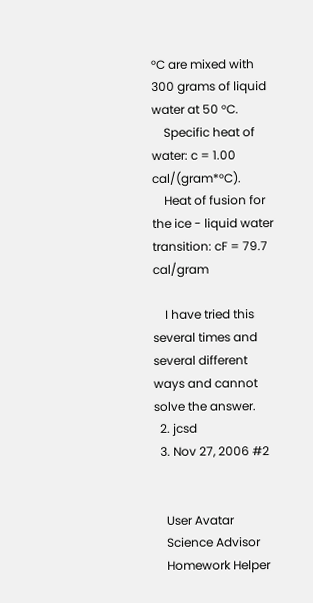°C are mixed with 300 grams of liquid water at 50 °C.
    Specific heat of water: c = 1.00 cal/(gram*°C).
    Heat of fusion for the ice - liquid water transition: cF = 79.7 cal/gram

    I have tried this several times and several different ways and cannot solve the answer.
  2. jcsd
  3. Nov 27, 2006 #2


    User Avatar
    Science Advisor
    Homework Helper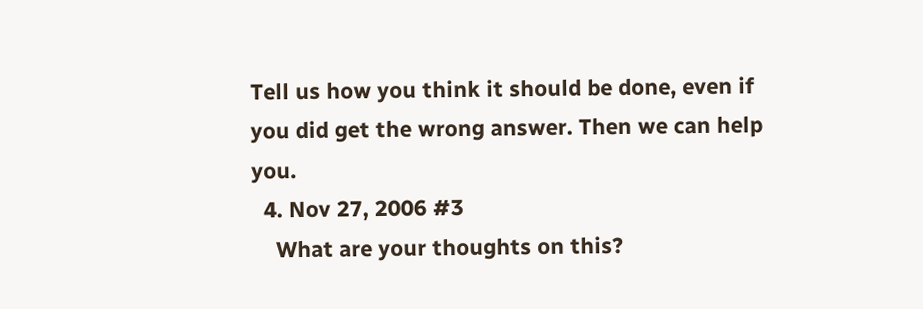Tell us how you think it should be done, even if you did get the wrong answer. Then we can help you.
  4. Nov 27, 2006 #3
    What are your thoughts on this?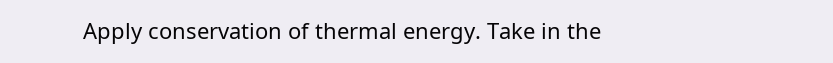Apply conservation of thermal energy. Take in the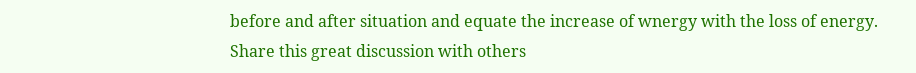before and after situation and equate the increase of wnergy with the loss of energy.
Share this great discussion with others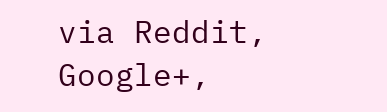via Reddit, Google+,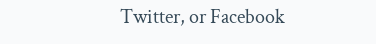Twitter, or Facebook